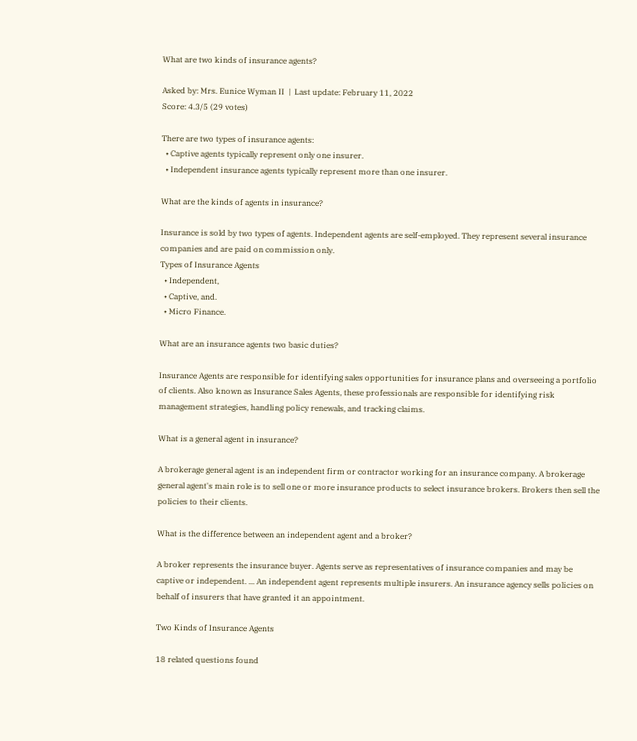What are two kinds of insurance agents?

Asked by: Mrs. Eunice Wyman II  |  Last update: February 11, 2022
Score: 4.3/5 (29 votes)

There are two types of insurance agents:
  • Captive agents typically represent only one insurer.
  • Independent insurance agents typically represent more than one insurer.

What are the kinds of agents in insurance?

Insurance is sold by two types of agents. Independent agents are self-employed. They represent several insurance companies and are paid on commission only.
Types of Insurance Agents
  • Independent,
  • Captive, and.
  • Micro Finance.

What are an insurance agents two basic duties?

Insurance Agents are responsible for identifying sales opportunities for insurance plans and overseeing a portfolio of clients. Also known as Insurance Sales Agents, these professionals are responsible for identifying risk management strategies, handling policy renewals, and tracking claims.

What is a general agent in insurance?

A brokerage general agent is an independent firm or contractor working for an insurance company. A brokerage general agent's main role is to sell one or more insurance products to select insurance brokers. Brokers then sell the policies to their clients.

What is the difference between an independent agent and a broker?

A broker represents the insurance buyer. Agents serve as representatives of insurance companies and may be captive or independent. ... An independent agent represents multiple insurers. An insurance agency sells policies on behalf of insurers that have granted it an appointment.

Two Kinds of Insurance Agents

18 related questions found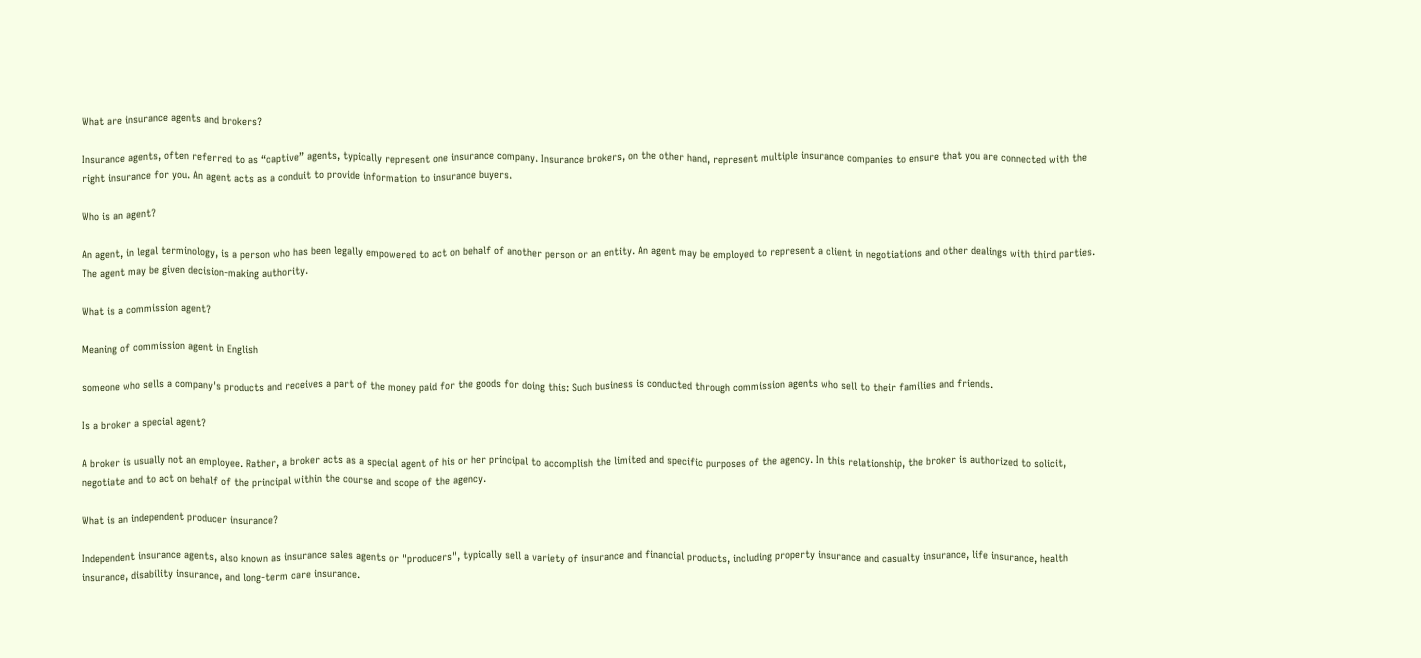What are insurance agents and brokers?

Insurance agents, often referred to as “captive” agents, typically represent one insurance company. Insurance brokers, on the other hand, represent multiple insurance companies to ensure that you are connected with the right insurance for you. An agent acts as a conduit to provide information to insurance buyers.

Who is an agent?

An agent, in legal terminology, is a person who has been legally empowered to act on behalf of another person or an entity. An agent may be employed to represent a client in negotiations and other dealings with third parties. The agent may be given decision-making authority.

What is a commission agent?

Meaning of commission agent in English

someone who sells a company's products and receives a part of the money paid for the goods for doing this: Such business is conducted through commission agents who sell to their families and friends.

Is a broker a special agent?

A broker is usually not an employee. Rather, a broker acts as a special agent of his or her principal to accomplish the limited and specific purposes of the agency. In this relationship, the broker is authorized to solicit, negotiate and to act on behalf of the principal within the course and scope of the agency.

What is an independent producer insurance?

Independent insurance agents, also known as insurance sales agents or "producers", typically sell a variety of insurance and financial products, including property insurance and casualty insurance, life insurance, health insurance, disability insurance, and long-term care insurance.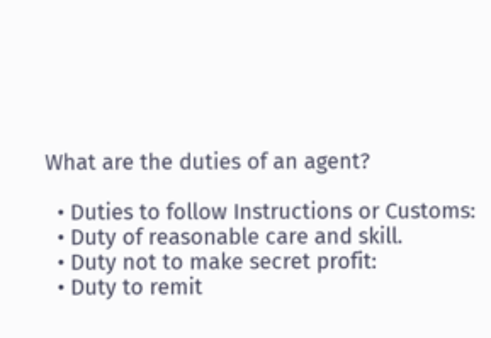What are the duties of an agent?

  • Duties to follow Instructions or Customs:
  • Duty of reasonable care and skill.
  • Duty not to make secret profit:
  • Duty to remit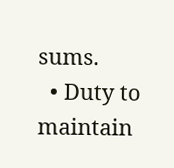sums.
  • Duty to maintain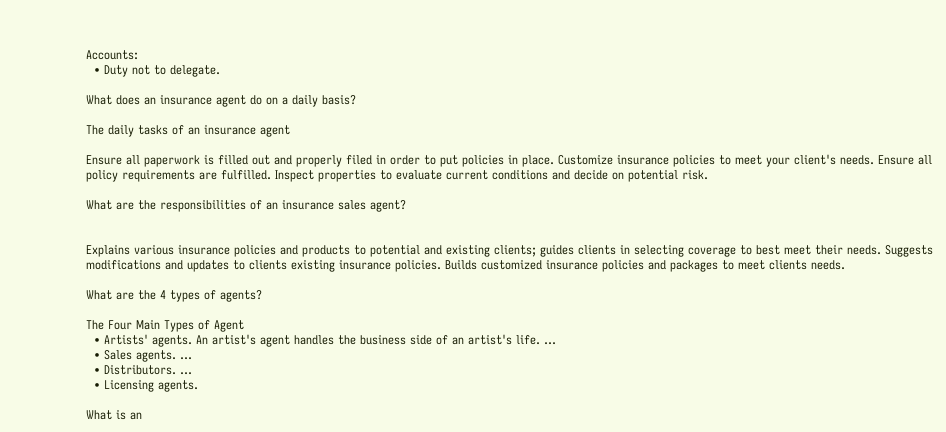Accounts:
  • Duty not to delegate.

What does an insurance agent do on a daily basis?

The daily tasks of an insurance agent

Ensure all paperwork is filled out and properly filed in order to put policies in place. Customize insurance policies to meet your client's needs. Ensure all policy requirements are fulfilled. Inspect properties to evaluate current conditions and decide on potential risk.

What are the responsibilities of an insurance sales agent?


Explains various insurance policies and products to potential and existing clients; guides clients in selecting coverage to best meet their needs. Suggests modifications and updates to clients existing insurance policies. Builds customized insurance policies and packages to meet clients needs.

What are the 4 types of agents?

The Four Main Types of Agent
  • Artists' agents. An artist's agent handles the business side of an artist's life. ...
  • Sales agents. ...
  • Distributors. ...
  • Licensing agents.

What is an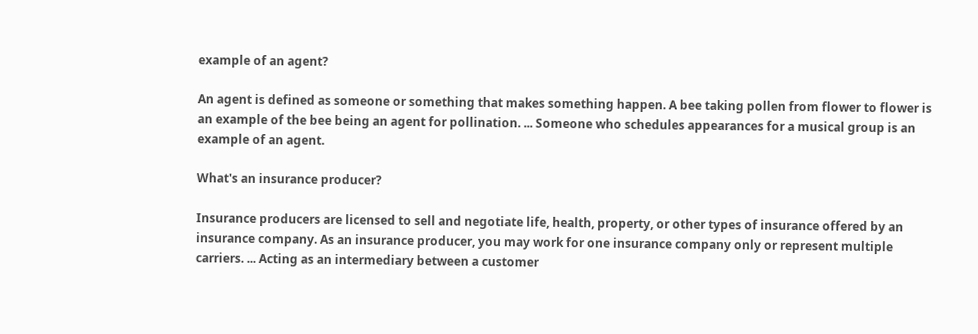example of an agent?

An agent is defined as someone or something that makes something happen. A bee taking pollen from flower to flower is an example of the bee being an agent for pollination. ... Someone who schedules appearances for a musical group is an example of an agent.

What's an insurance producer?

Insurance producers are licensed to sell and negotiate life, health, property, or other types of insurance offered by an insurance company. As an insurance producer, you may work for one insurance company only or represent multiple carriers. ... Acting as an intermediary between a customer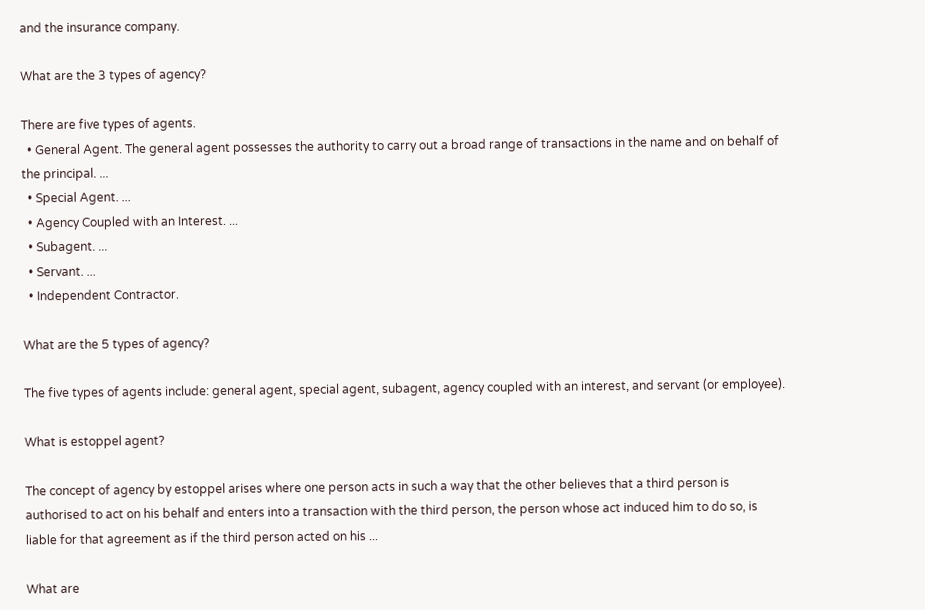and the insurance company.

What are the 3 types of agency?

There are five types of agents.
  • General Agent. The general agent possesses the authority to carry out a broad range of transactions in the name and on behalf of the principal. ...
  • Special Agent. ...
  • Agency Coupled with an Interest. ...
  • Subagent. ...
  • Servant. ...
  • Independent Contractor.

What are the 5 types of agency?

The five types of agents include: general agent, special agent, subagent, agency coupled with an interest, and servant (or employee).

What is estoppel agent?

The concept of agency by estoppel arises where one person acts in such a way that the other believes that a third person is authorised to act on his behalf and enters into a transaction with the third person, the person whose act induced him to do so, is liable for that agreement as if the third person acted on his ...

What are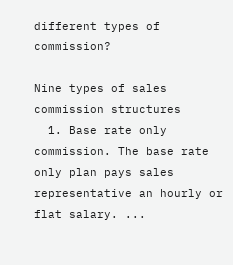different types of commission?

Nine types of sales commission structures
  1. Base rate only commission. The base rate only plan pays sales representative an hourly or flat salary. ...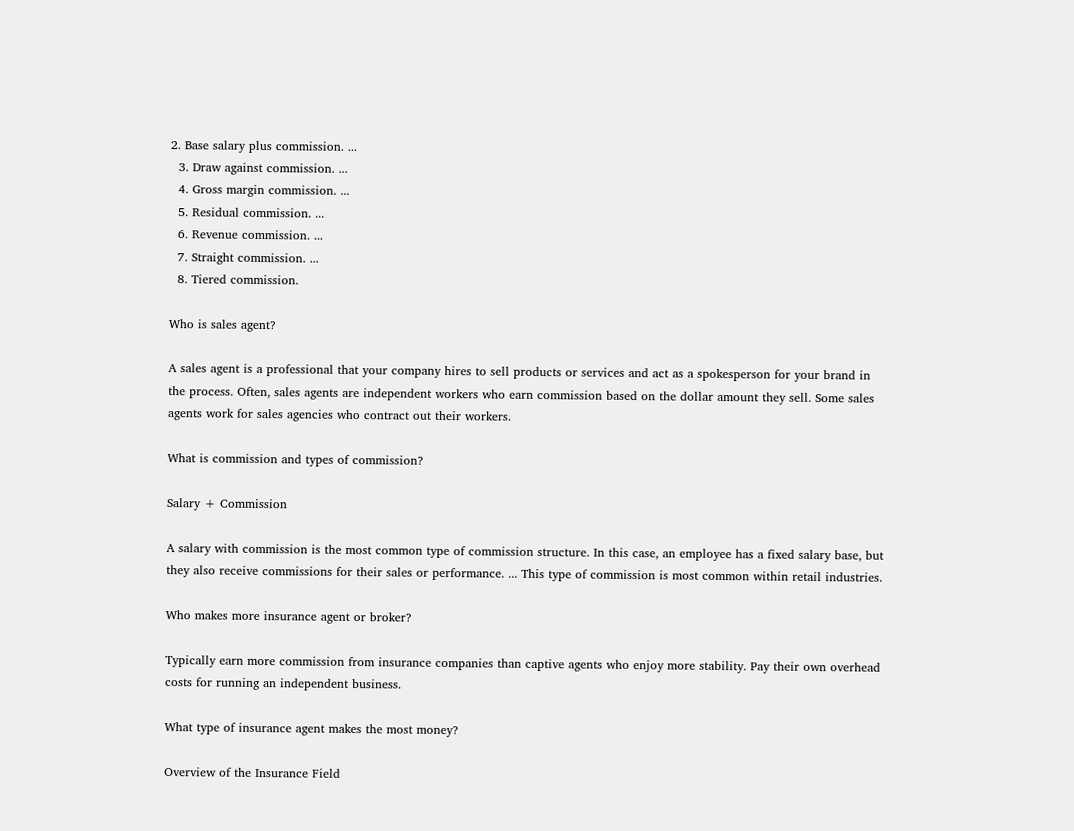2. Base salary plus commission. ...
  3. Draw against commission. ...
  4. Gross margin commission. ...
  5. Residual commission. ...
  6. Revenue commission. ...
  7. Straight commission. ...
  8. Tiered commission.

Who is sales agent?

A sales agent is a professional that your company hires to sell products or services and act as a spokesperson for your brand in the process. Often, sales agents are independent workers who earn commission based on the dollar amount they sell. Some sales agents work for sales agencies who contract out their workers.

What is commission and types of commission?

Salary + Commission

A salary with commission is the most common type of commission structure. In this case, an employee has a fixed salary base, but they also receive commissions for their sales or performance. ... This type of commission is most common within retail industries.

Who makes more insurance agent or broker?

Typically earn more commission from insurance companies than captive agents who enjoy more stability. Pay their own overhead costs for running an independent business.

What type of insurance agent makes the most money?

Overview of the Insurance Field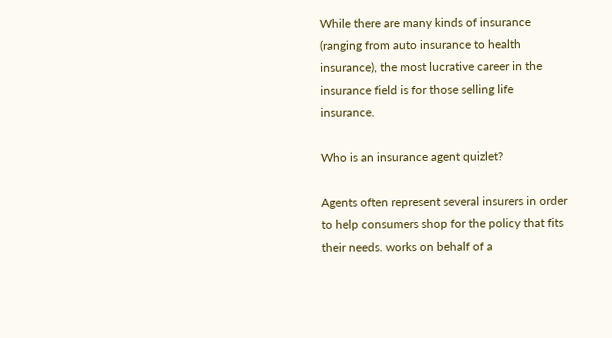While there are many kinds of insurance (ranging from auto insurance to health insurance), the most lucrative career in the insurance field is for those selling life insurance.

Who is an insurance agent quizlet?

Agents often represent several insurers in order to help consumers shop for the policy that fits their needs. works on behalf of a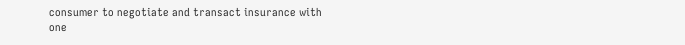consumer to negotiate and transact insurance with one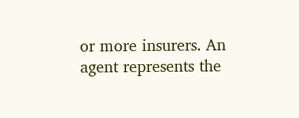or more insurers. An agent represents the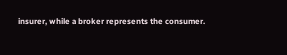insurer, while a broker represents the consumer.